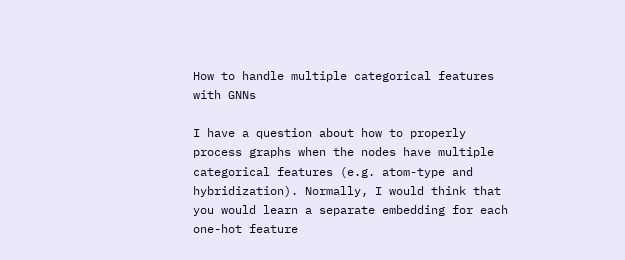How to handle multiple categorical features with GNNs

I have a question about how to properly process graphs when the nodes have multiple categorical features (e.g. atom-type and hybridization). Normally, I would think that you would learn a separate embedding for each one-hot feature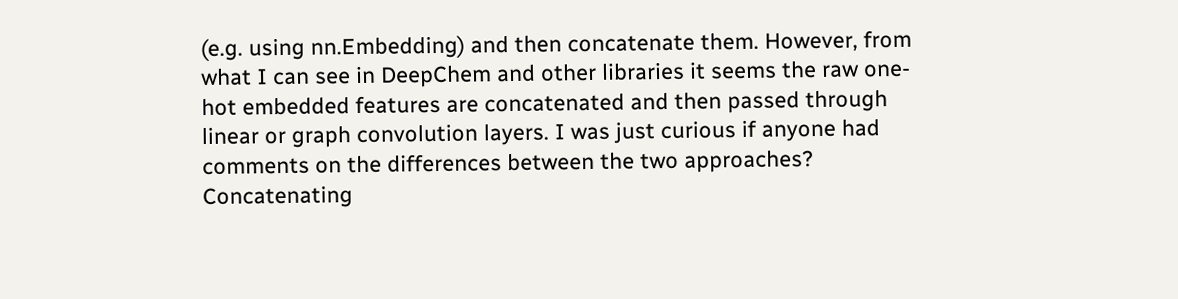(e.g. using nn.Embedding) and then concatenate them. However, from what I can see in DeepChem and other libraries it seems the raw one-hot embedded features are concatenated and then passed through linear or graph convolution layers. I was just curious if anyone had comments on the differences between the two approaches? Concatenating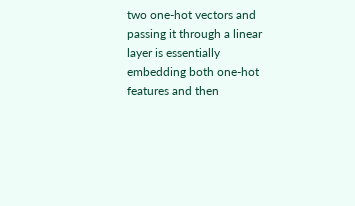two one-hot vectors and passing it through a linear layer is essentially embedding both one-hot features and then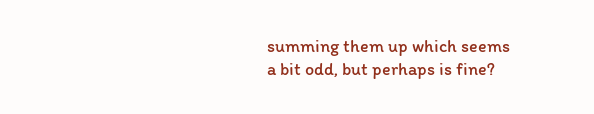summing them up which seems a bit odd, but perhaps is fine?